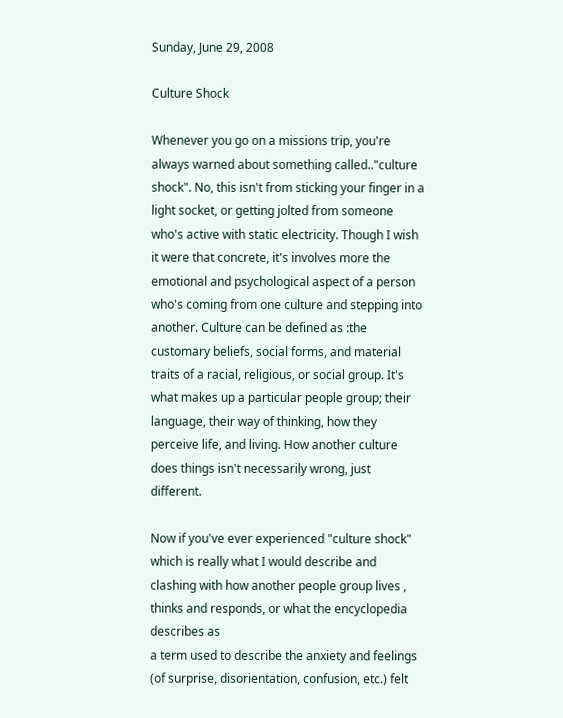Sunday, June 29, 2008

Culture Shock

Whenever you go on a missions trip, you're always warned about something called.."culture shock". No, this isn't from sticking your finger in a light socket, or getting jolted from someone who's active with static electricity. Though I wish it were that concrete, it's involves more the emotional and psychological aspect of a person who's coming from one culture and stepping into another. Culture can be defined as :the customary beliefs, social forms, and material traits of a racial, religious, or social group. It's what makes up a particular people group; their language, their way of thinking, how they perceive life, and living. How another culture does things isn't necessarily wrong, just different.

Now if you've ever experienced "culture shock" which is really what I would describe and clashing with how another people group lives , thinks and responds, or what the encyclopedia describes as
a term used to describe the anxiety and feelings (of surprise, disorientation, confusion, etc.) felt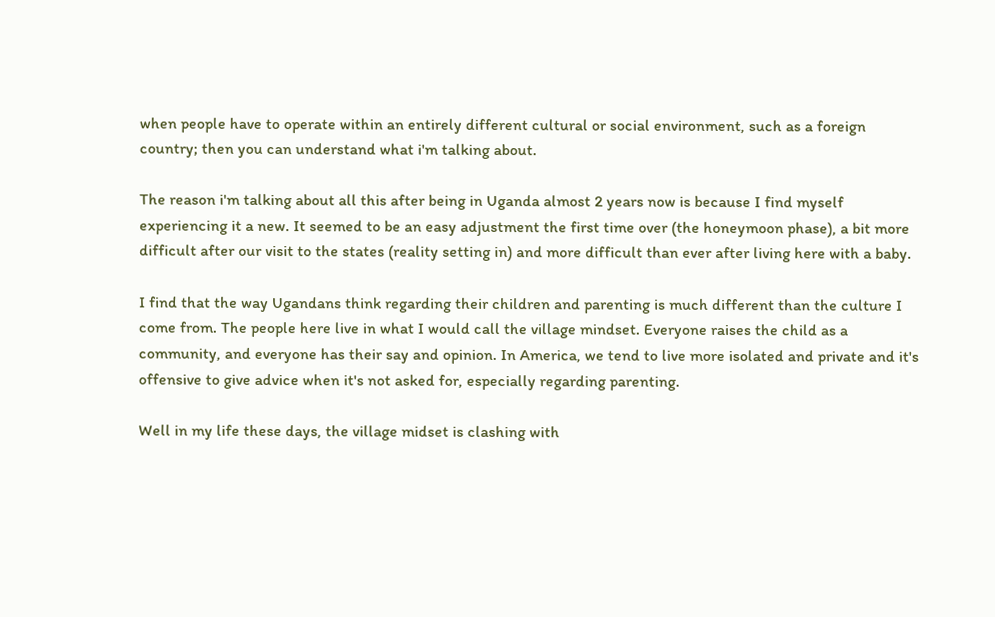when people have to operate within an entirely different cultural or social environment, such as a foreign country; then you can understand what i'm talking about.

The reason i'm talking about all this after being in Uganda almost 2 years now is because I find myself experiencing it a new. It seemed to be an easy adjustment the first time over (the honeymoon phase), a bit more difficult after our visit to the states (reality setting in) and more difficult than ever after living here with a baby.

I find that the way Ugandans think regarding their children and parenting is much different than the culture I come from. The people here live in what I would call the village mindset. Everyone raises the child as a community, and everyone has their say and opinion. In America, we tend to live more isolated and private and it's offensive to give advice when it's not asked for, especially regarding parenting.

Well in my life these days, the village midset is clashing with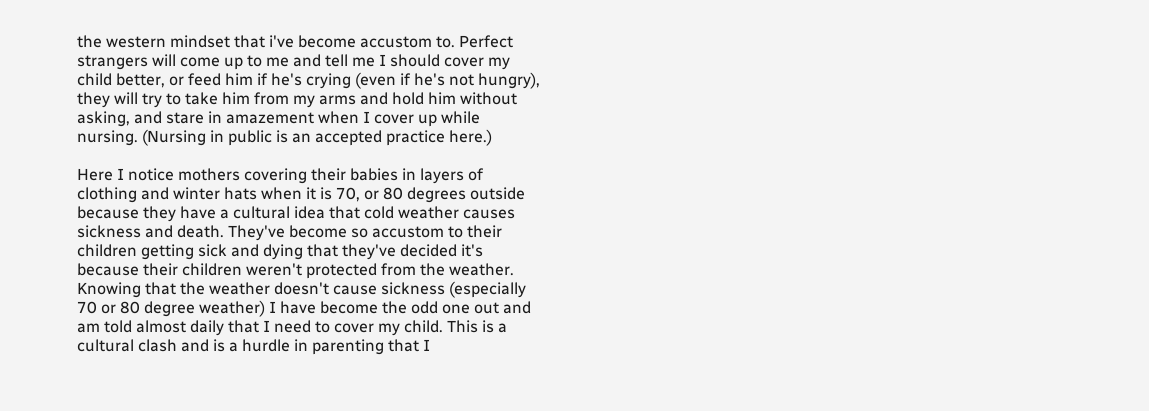the western mindset that i've become accustom to. Perfect strangers will come up to me and tell me I should cover my child better, or feed him if he's crying (even if he's not hungry), they will try to take him from my arms and hold him without asking, and stare in amazement when I cover up while nursing. (Nursing in public is an accepted practice here.)

Here I notice mothers covering their babies in layers of clothing and winter hats when it is 70, or 80 degrees outside because they have a cultural idea that cold weather causes sickness and death. They've become so accustom to their children getting sick and dying that they've decided it's because their children weren't protected from the weather. Knowing that the weather doesn't cause sickness (especially 70 or 80 degree weather) I have become the odd one out and am told almost daily that I need to cover my child. This is a cultural clash and is a hurdle in parenting that I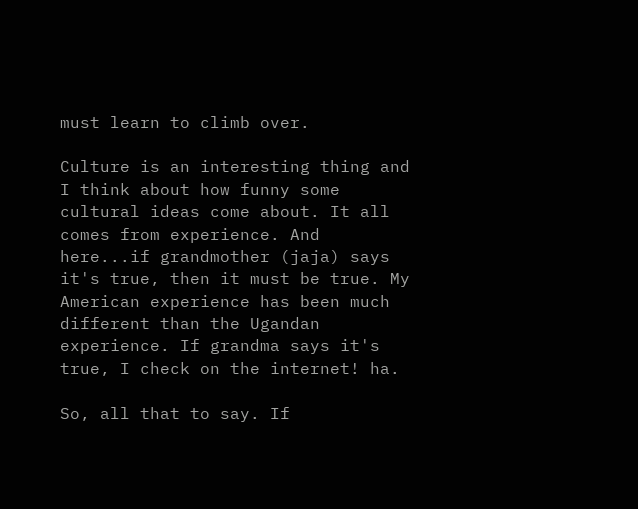must learn to climb over.

Culture is an interesting thing and I think about how funny some cultural ideas come about. It all comes from experience. And here...if grandmother (jaja) says it's true, then it must be true. My American experience has been much different than the Ugandan experience. If grandma says it's true, I check on the internet! ha.

So, all that to say. If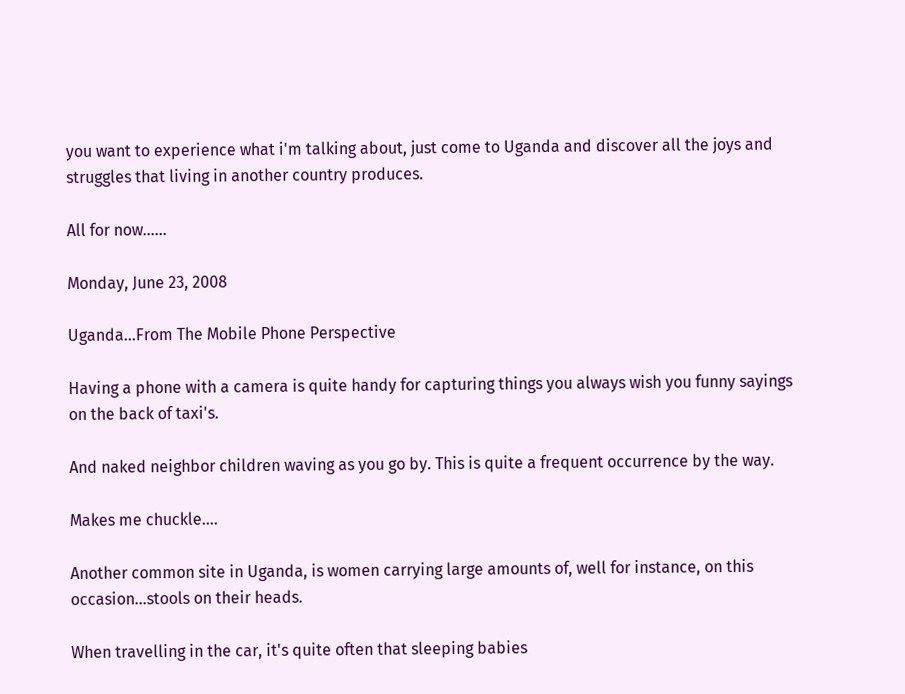you want to experience what i'm talking about, just come to Uganda and discover all the joys and struggles that living in another country produces.

All for now......

Monday, June 23, 2008

Uganda...From The Mobile Phone Perspective

Having a phone with a camera is quite handy for capturing things you always wish you funny sayings on the back of taxi's.

And naked neighbor children waving as you go by. This is quite a frequent occurrence by the way.

Makes me chuckle....

Another common site in Uganda, is women carrying large amounts of, well for instance, on this occasion...stools on their heads.

When travelling in the car, it's quite often that sleeping babies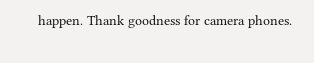happen. Thank goodness for camera phones.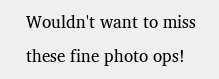Wouldn't want to miss these fine photo ops!